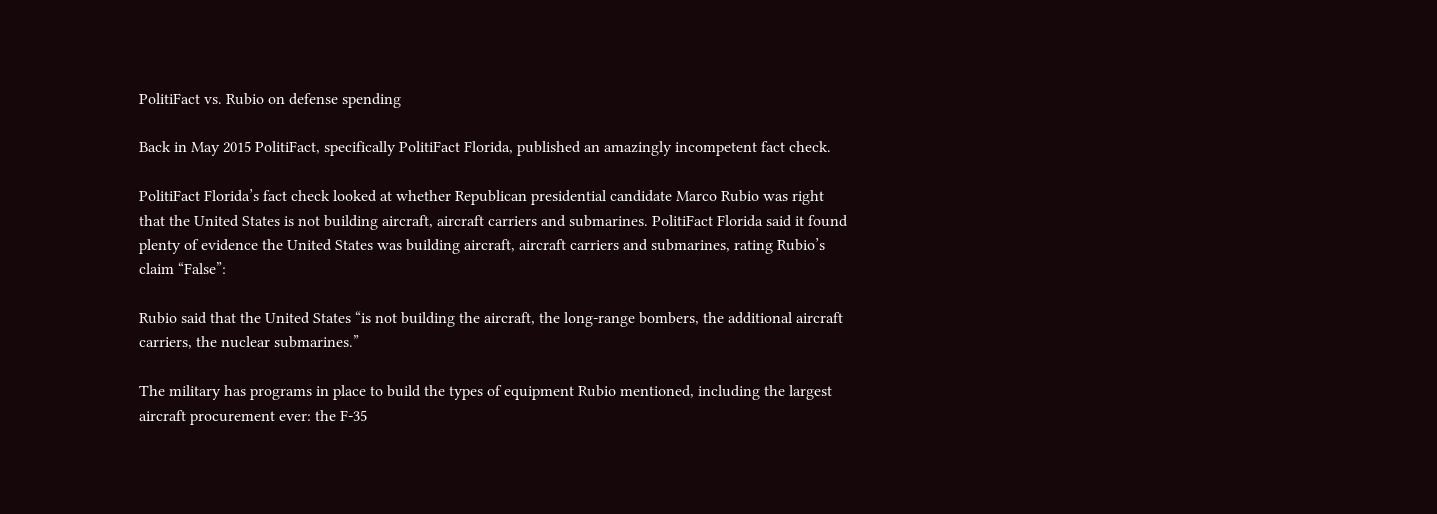PolitiFact vs. Rubio on defense spending

Back in May 2015 PolitiFact, specifically PolitiFact Florida, published an amazingly incompetent fact check.

PolitiFact Florida’s fact check looked at whether Republican presidential candidate Marco Rubio was right that the United States is not building aircraft, aircraft carriers and submarines. PolitiFact Florida said it found plenty of evidence the United States was building aircraft, aircraft carriers and submarines, rating Rubio’s claim “False”:

Rubio said that the United States “is not building the aircraft, the long-range bombers, the additional aircraft carriers, the nuclear submarines.”

The military has programs in place to build the types of equipment Rubio mentioned, including the largest aircraft procurement ever: the F-35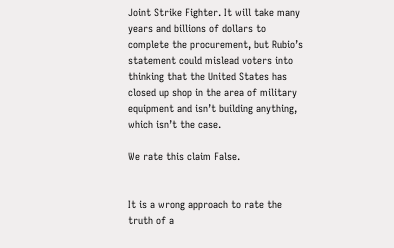Joint Strike Fighter. It will take many years and billions of dollars to complete the procurement, but Rubio’s statement could mislead voters into thinking that the United States has closed up shop in the area of military equipment and isn’t building anything, which isn’t the case.

We rate this claim False.


It is a wrong approach to rate the truth of a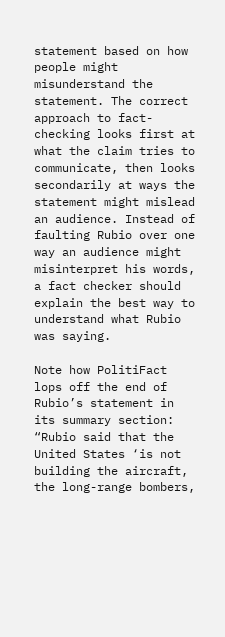statement based on how people might misunderstand the statement. The correct approach to fact-checking looks first at what the claim tries to communicate, then looks secondarily at ways the statement might mislead an audience. Instead of faulting Rubio over one way an audience might misinterpret his words, a fact checker should explain the best way to understand what Rubio was saying.

Note how PolitiFact lops off the end of Rubio’s statement in its summary section: “Rubio said that the United States ‘is not building the aircraft, the long-range bombers,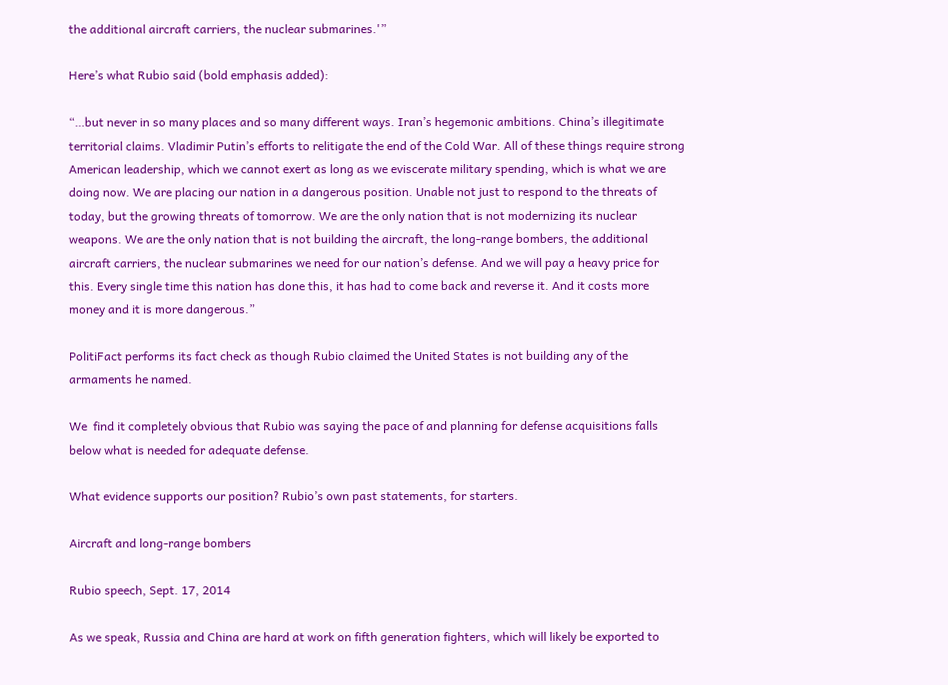the additional aircraft carriers, the nuclear submarines.'”

Here’s what Rubio said (bold emphasis added):

“…but never in so many places and so many different ways. Iran’s hegemonic ambitions. China’s illegitimate territorial claims. Vladimir Putin’s efforts to relitigate the end of the Cold War. All of these things require strong American leadership, which we cannot exert as long as we eviscerate military spending, which is what we are doing now. We are placing our nation in a dangerous position. Unable not just to respond to the threats of today, but the growing threats of tomorrow. We are the only nation that is not modernizing its nuclear weapons. We are the only nation that is not building the aircraft, the long-range bombers, the additional aircraft carriers, the nuclear submarines we need for our nation’s defense. And we will pay a heavy price for this. Every single time this nation has done this, it has had to come back and reverse it. And it costs more money and it is more dangerous.”

PolitiFact performs its fact check as though Rubio claimed the United States is not building any of the armaments he named.

We  find it completely obvious that Rubio was saying the pace of and planning for defense acquisitions falls below what is needed for adequate defense.

What evidence supports our position? Rubio’s own past statements, for starters.

Aircraft and long-range bombers

Rubio speech, Sept. 17, 2014

As we speak, Russia and China are hard at work on fifth generation fighters, which will likely be exported to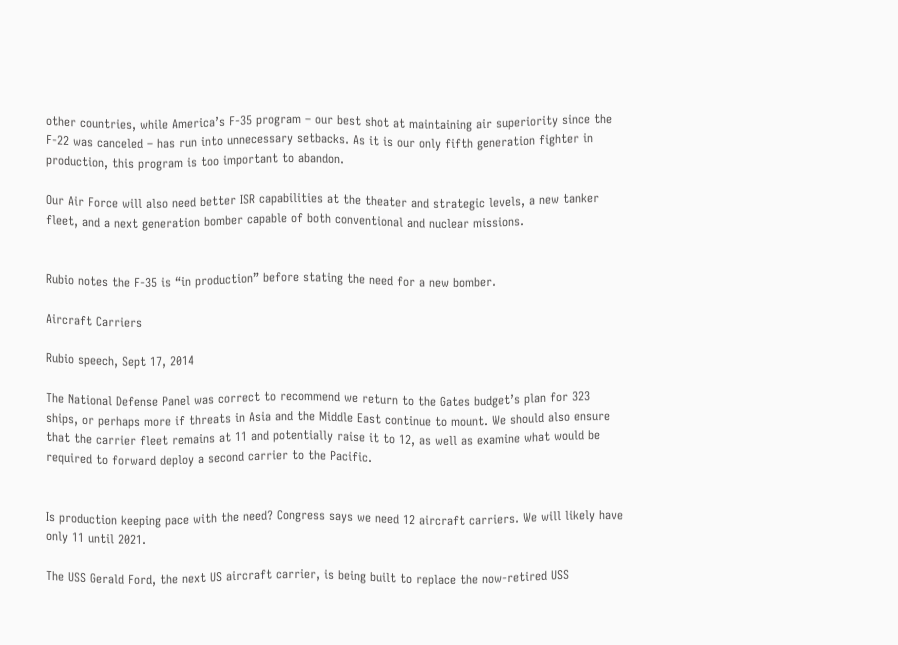other countries, while America’s F-35 program – our best shot at maintaining air superiority since the F-22 was canceled – has run into unnecessary setbacks. As it is our only fifth generation fighter in production, this program is too important to abandon.

Our Air Force will also need better ISR capabilities at the theater and strategic levels, a new tanker fleet, and a next generation bomber capable of both conventional and nuclear missions.


Rubio notes the F-35 is “in production” before stating the need for a new bomber.

Aircraft Carriers

Rubio speech, Sept 17, 2014

The National Defense Panel was correct to recommend we return to the Gates budget’s plan for 323 ships, or perhaps more if threats in Asia and the Middle East continue to mount. We should also ensure that the carrier fleet remains at 11 and potentially raise it to 12, as well as examine what would be required to forward deploy a second carrier to the Pacific.


Is production keeping pace with the need? Congress says we need 12 aircraft carriers. We will likely have only 11 until 2021.

The USS Gerald Ford, the next US aircraft carrier, is being built to replace the now-retired USS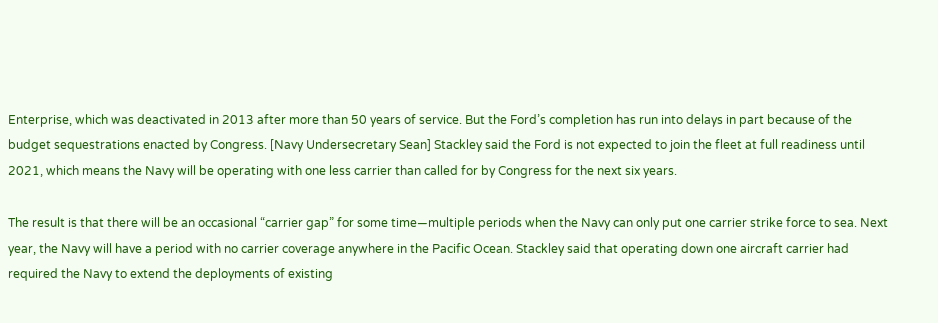Enterprise, which was deactivated in 2013 after more than 50 years of service. But the Ford’s completion has run into delays in part because of the budget sequestrations enacted by Congress. [Navy Undersecretary Sean] Stackley said the Ford is not expected to join the fleet at full readiness until 2021, which means the Navy will be operating with one less carrier than called for by Congress for the next six years.

The result is that there will be an occasional “carrier gap” for some time—multiple periods when the Navy can only put one carrier strike force to sea. Next year, the Navy will have a period with no carrier coverage anywhere in the Pacific Ocean. Stackley said that operating down one aircraft carrier had required the Navy to extend the deployments of existing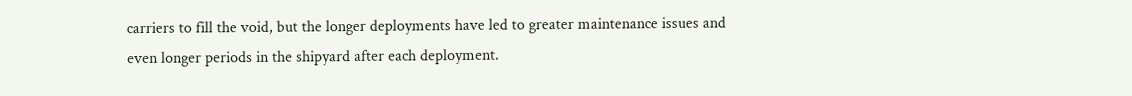carriers to fill the void, but the longer deployments have led to greater maintenance issues and even longer periods in the shipyard after each deployment.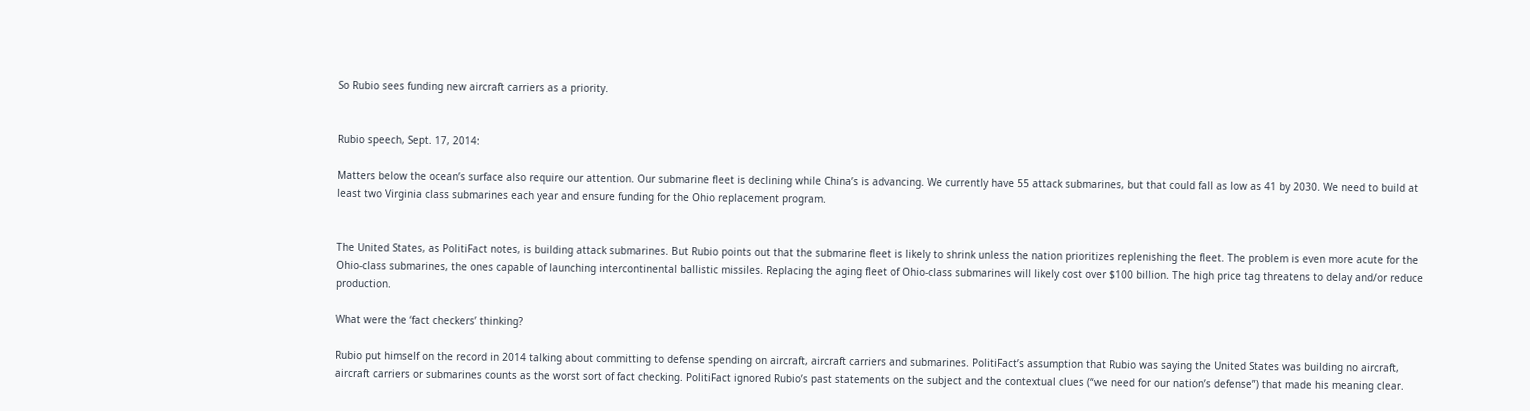So Rubio sees funding new aircraft carriers as a priority.


Rubio speech, Sept. 17, 2014:

Matters below the ocean’s surface also require our attention. Our submarine fleet is declining while China’s is advancing. We currently have 55 attack submarines, but that could fall as low as 41 by 2030. We need to build at least two Virginia class submarines each year and ensure funding for the Ohio replacement program.


The United States, as PolitiFact notes, is building attack submarines. But Rubio points out that the submarine fleet is likely to shrink unless the nation prioritizes replenishing the fleet. The problem is even more acute for the Ohio-class submarines, the ones capable of launching intercontinental ballistic missiles. Replacing the aging fleet of Ohio-class submarines will likely cost over $100 billion. The high price tag threatens to delay and/or reduce production.

What were the ‘fact checkers’ thinking?

Rubio put himself on the record in 2014 talking about committing to defense spending on aircraft, aircraft carriers and submarines. PolitiFact’s assumption that Rubio was saying the United States was building no aircraft, aircraft carriers or submarines counts as the worst sort of fact checking. PolitiFact ignored Rubio’s past statements on the subject and the contextual clues (“we need for our nation’s defense”) that made his meaning clear.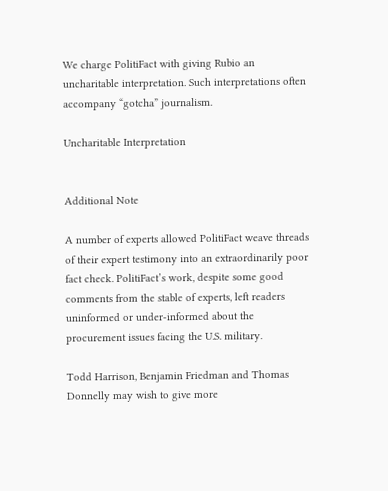We charge PolitiFact with giving Rubio an uncharitable interpretation. Such interpretations often accompany “gotcha” journalism.

Uncharitable Interpretation


Additional Note

A number of experts allowed PolitiFact weave threads of their expert testimony into an extraordinarily poor fact check. PolitiFact’s work, despite some good comments from the stable of experts, left readers uninformed or under-informed about the procurement issues facing the U.S. military.

Todd Harrison, Benjamin Friedman and Thomas Donnelly may wish to give more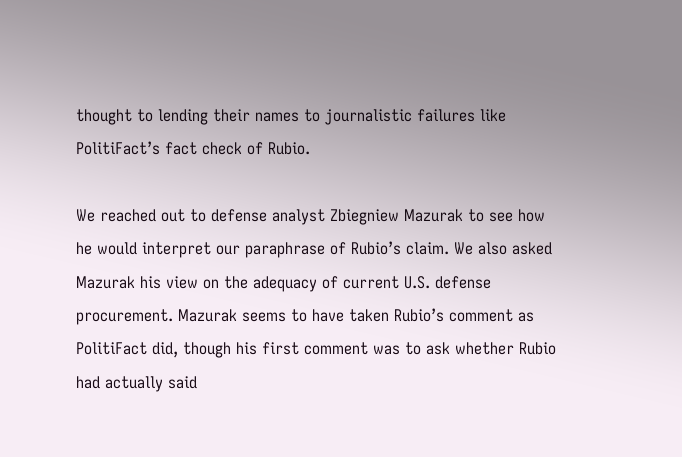thought to lending their names to journalistic failures like PolitiFact’s fact check of Rubio.

We reached out to defense analyst Zbiegniew Mazurak to see how he would interpret our paraphrase of Rubio’s claim. We also asked Mazurak his view on the adequacy of current U.S. defense procurement. Mazurak seems to have taken Rubio’s comment as PolitiFact did, though his first comment was to ask whether Rubio had actually said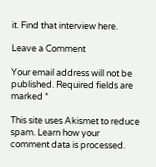it. Find that interview here.

Leave a Comment

Your email address will not be published. Required fields are marked *

This site uses Akismet to reduce spam. Learn how your comment data is processed.